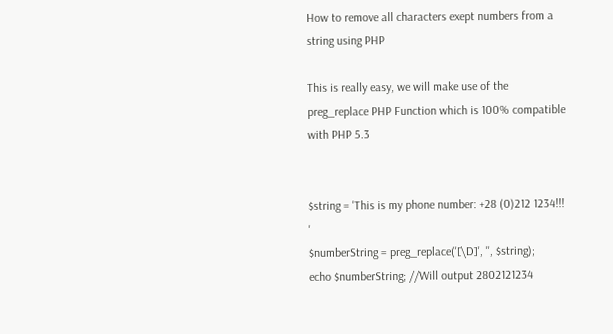How to remove all characters exept numbers from a string using PHP

This is really easy, we will make use of the preg_replace PHP Function which is 100% compatible with PHP 5.3


$string = 'This is my phone number: +28 (0)212 1234!!! '
$numberString = preg_replace('[\D]', '', $string);
echo $numberString; //Will output 2802121234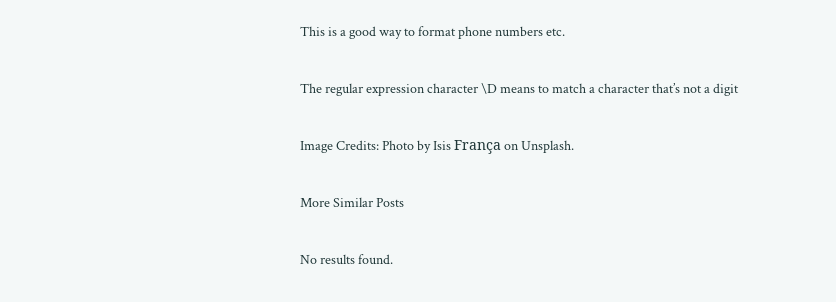This is a good way to format phone numbers etc.

The regular expression character \D means to match a character that’s not a digit

Image Credits: Photo by Isis França on Unsplash.

More Similar Posts

No results found.